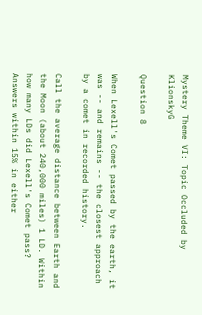Mystery Theme VI: Topic Occluded by KlionskyG

Question 8

When Lexell's Comet passed by the earth, it was -- and remains -- the closest approach by a comet in recorded history.

Call the average distance between Earth and the Moon (about 240,000 miles) 1 LD. Within how many LDs did Lexell's Comet pass? Answers within 15% in either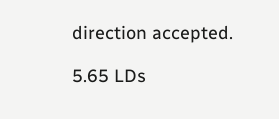direction accepted.

5.65 LDs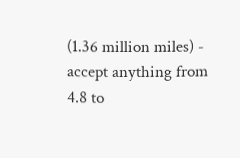(1.36 million miles) - accept anything from 4.8 to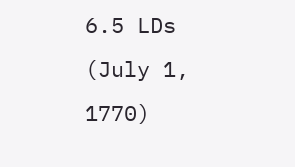6.5 LDs (July 1, 1770)